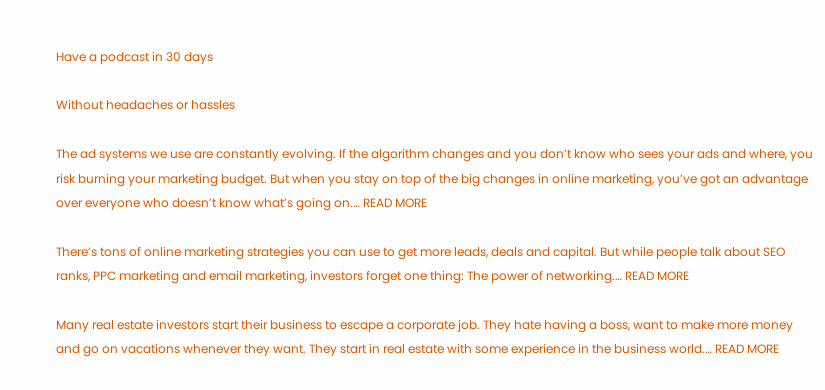Have a podcast in 30 days

Without headaches or hassles

The ad systems we use are constantly evolving. If the algorithm changes and you don’t know who sees your ads and where, you risk burning your marketing budget. But when you stay on top of the big changes in online marketing, you’ve got an advantage over everyone who doesn’t know what’s going on.… READ MORE

There’s tons of online marketing strategies you can use to get more leads, deals and capital. But while people talk about SEO ranks, PPC marketing and email marketing, investors forget one thing: The power of networking.… READ MORE

Many real estate investors start their business to escape a corporate job. They hate having a boss, want to make more money and go on vacations whenever they want. They start in real estate with some experience in the business world.… READ MORE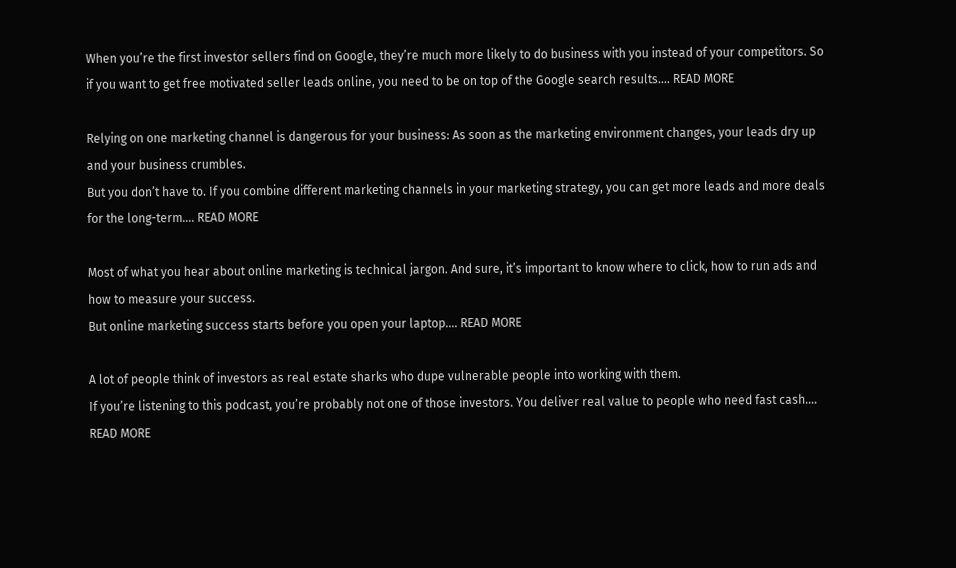When you’re the first investor sellers find on Google, they’re much more likely to do business with you instead of your competitors. So if you want to get free motivated seller leads online, you need to be on top of the Google search results.… READ MORE

Relying on one marketing channel is dangerous for your business: As soon as the marketing environment changes, your leads dry up and your business crumbles.
But you don’t have to. If you combine different marketing channels in your marketing strategy, you can get more leads and more deals for the long-term.… READ MORE

Most of what you hear about online marketing is technical jargon. And sure, it’s important to know where to click, how to run ads and how to measure your success.
But online marketing success starts before you open your laptop.… READ MORE

A lot of people think of investors as real estate sharks who dupe vulnerable people into working with them.
If you’re listening to this podcast, you’re probably not one of those investors. You deliver real value to people who need fast cash.… READ MORE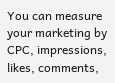You can measure your marketing by CPC, impressions, likes, comments,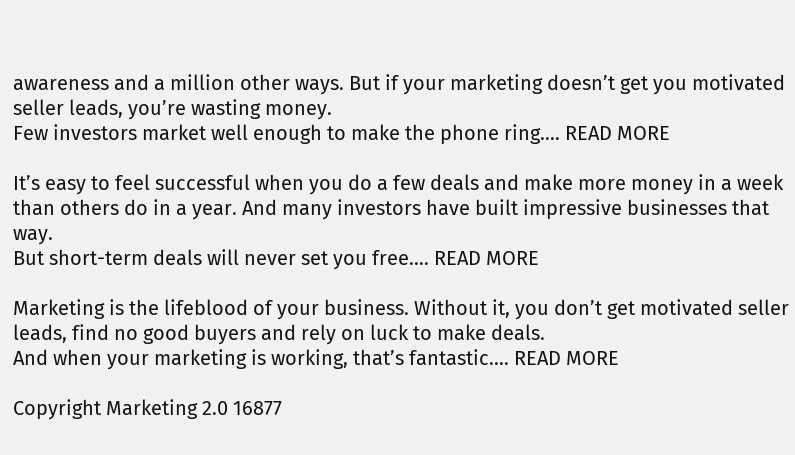awareness and a million other ways. But if your marketing doesn’t get you motivated seller leads, you’re wasting money.
Few investors market well enough to make the phone ring.… READ MORE

It’s easy to feel successful when you do a few deals and make more money in a week than others do in a year. And many investors have built impressive businesses that way.
But short-term deals will never set you free.… READ MORE

Marketing is the lifeblood of your business. Without it, you don’t get motivated seller leads, find no good buyers and rely on luck to make deals.
And when your marketing is working, that’s fantastic.… READ MORE

Copyright Marketing 2.0 16877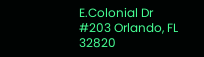E.Colonial Dr #203 Orlando, FL 32820